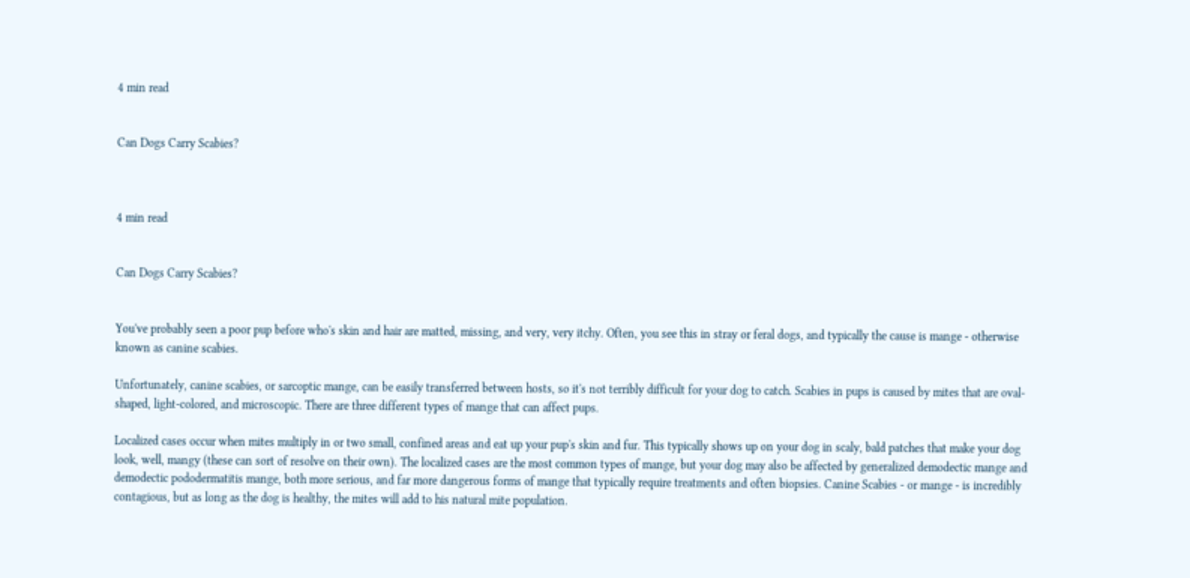4 min read


Can Dogs Carry Scabies?



4 min read


Can Dogs Carry Scabies?


You've probably seen a poor pup before who's skin and hair are matted, missing, and very, very itchy. Often, you see this in stray or feral dogs, and typically the cause is mange - otherwise known as canine scabies.

Unfortunately, canine scabies, or sarcoptic mange, can be easily transferred between hosts, so it's not terribly difficult for your dog to catch. Scabies in pups is caused by mites that are oval-shaped, light-colored, and microscopic. There are three different types of mange that can affect pups.

Localized cases occur when mites multiply in or two small, confined areas and eat up your pup's skin and fur. This typically shows up on your dog in scaly, bald patches that make your dog look, well, mangy (these can sort of resolve on their own). The localized cases are the most common types of mange, but your dog may also be affected by generalized demodectic mange and demodectic pododermatitis mange, both more serious, and far more dangerous forms of mange that typically require treatments and often biopsies. Canine Scabies - or mange - is incredibly contagious, but as long as the dog is healthy, the mites will add to his natural mite population.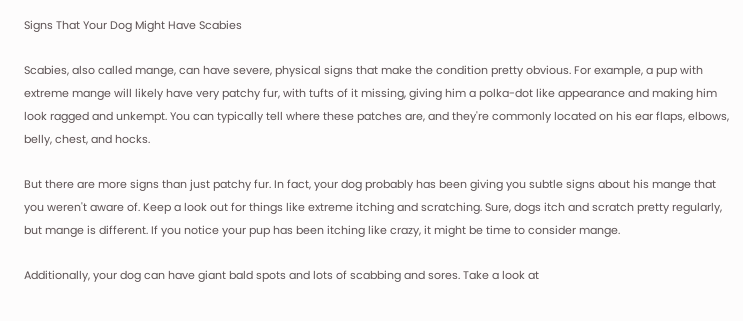Signs That Your Dog Might Have Scabies

Scabies, also called mange, can have severe, physical signs that make the condition pretty obvious. For example, a pup with extreme mange will likely have very patchy fur, with tufts of it missing, giving him a polka-dot like appearance and making him look ragged and unkempt. You can typically tell where these patches are, and they're commonly located on his ear flaps, elbows, belly, chest, and hocks.

But there are more signs than just patchy fur. In fact, your dog probably has been giving you subtle signs about his mange that you weren't aware of. Keep a look out for things like extreme itching and scratching. Sure, dogs itch and scratch pretty regularly, but mange is different. If you notice your pup has been itching like crazy, it might be time to consider mange.

Additionally, your dog can have giant bald spots and lots of scabbing and sores. Take a look at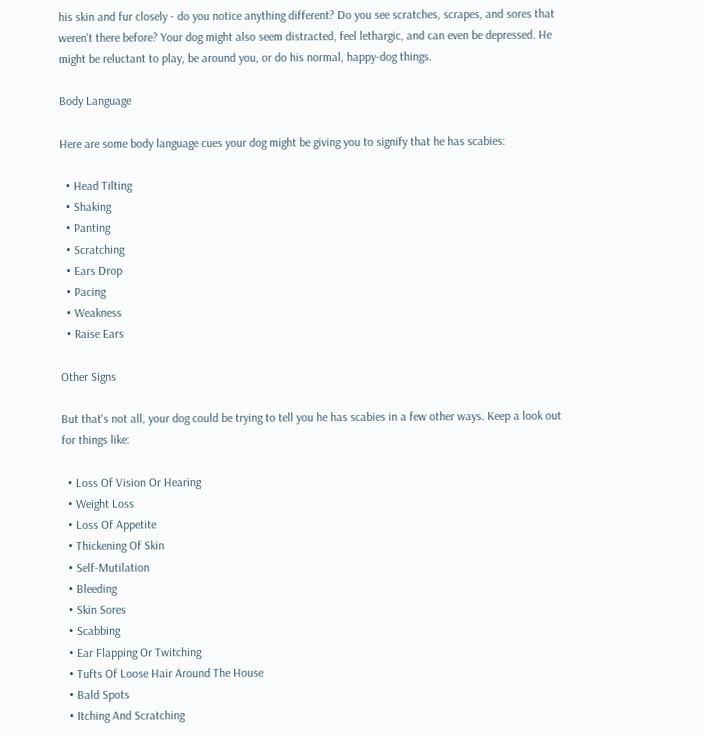his skin and fur closely - do you notice anything different? Do you see scratches, scrapes, and sores that weren't there before? Your dog might also seem distracted, feel lethargic, and can even be depressed. He might be reluctant to play, be around you, or do his normal, happy-dog things.

Body Language

Here are some body language cues your dog might be giving you to signify that he has scabies:

  • Head Tilting
  • Shaking
  • Panting
  • Scratching
  • Ears Drop
  • Pacing
  • Weakness
  • Raise Ears

Other Signs

But that's not all, your dog could be trying to tell you he has scabies in a few other ways. Keep a look out for things like:

  • Loss Of Vision Or Hearing
  • Weight Loss
  • Loss Of Appetite
  • Thickening Of Skin
  • Self-Mutilation
  • Bleeding
  • Skin Sores
  • Scabbing
  • Ear Flapping Or Twitching
  • Tufts Of Loose Hair Around The House
  • Bald Spots
  • Itching And Scratching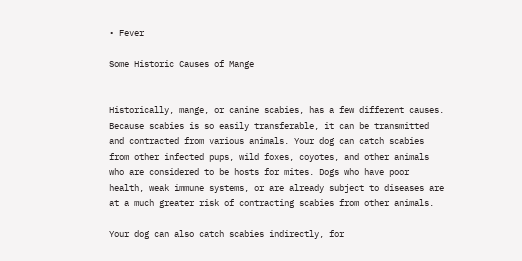• Fever

Some Historic Causes of Mange


Historically, mange, or canine scabies, has a few different causes. Because scabies is so easily transferable, it can be transmitted and contracted from various animals. Your dog can catch scabies from other infected pups, wild foxes, coyotes, and other animals who are considered to be hosts for mites. Dogs who have poor health, weak immune systems, or are already subject to diseases are at a much greater risk of contracting scabies from other animals.

Your dog can also catch scabies indirectly, for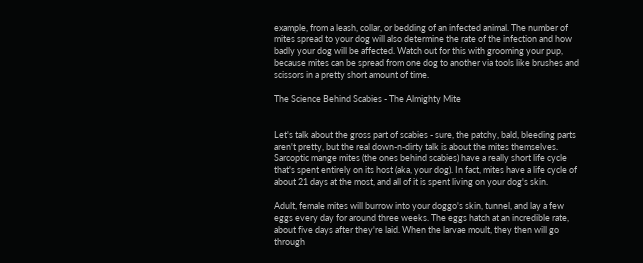example, from a leash, collar, or bedding of an infected animal. The number of mites spread to your dog will also determine the rate of the infection and how badly your dog will be affected. Watch out for this with grooming your pup, because mites can be spread from one dog to another via tools like brushes and scissors in a pretty short amount of time.

The Science Behind Scabies - The Almighty Mite


Let's talk about the gross part of scabies - sure, the patchy, bald, bleeding parts aren't pretty, but the real down-n-dirty talk is about the mites themselves. Sarcoptic mange mites (the ones behind scabies) have a really short life cycle that's spent entirely on its host (aka, your dog). In fact, mites have a life cycle of about 21 days at the most, and all of it is spent living on your dog's skin.

Adult, female mites will burrow into your doggo's skin, tunnel, and lay a few eggs every day for around three weeks. The eggs hatch at an incredible rate, about five days after they're laid. When the larvae moult, they then will go through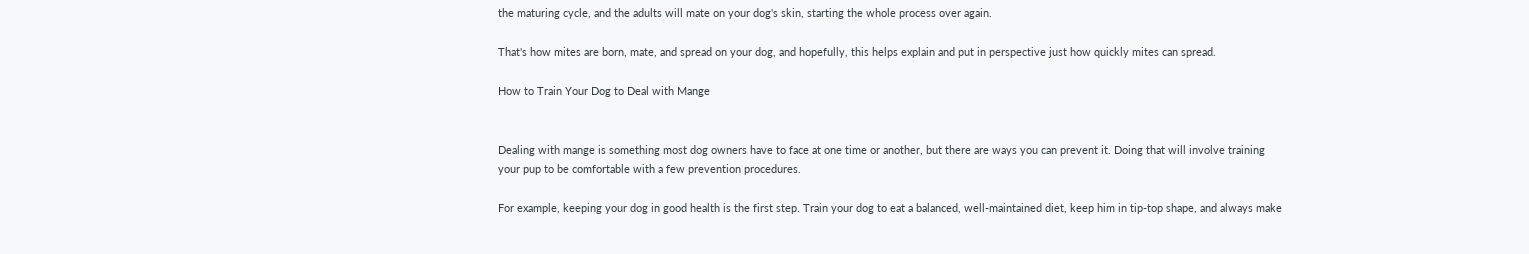the maturing cycle, and the adults will mate on your dog's skin, starting the whole process over again.

That's how mites are born, mate, and spread on your dog, and hopefully, this helps explain and put in perspective just how quickly mites can spread.

How to Train Your Dog to Deal with Mange


Dealing with mange is something most dog owners have to face at one time or another, but there are ways you can prevent it. Doing that will involve training your pup to be comfortable with a few prevention procedures.

For example, keeping your dog in good health is the first step. Train your dog to eat a balanced, well-maintained diet, keep him in tip-top shape, and always make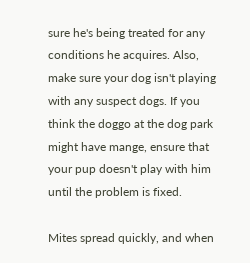sure he's being treated for any conditions he acquires. Also, make sure your dog isn't playing with any suspect dogs. If you think the doggo at the dog park might have mange, ensure that your pup doesn't play with him until the problem is fixed.

Mites spread quickly, and when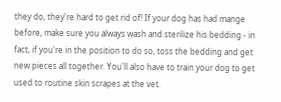they do, they're hard to get rid of! If your dog has had mange before, make sure you always wash and sterilize his bedding - in fact, if you're in the position to do so, toss the bedding and get new pieces all together. You'll also have to train your dog to get used to routine skin scrapes at the vet.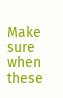Make sure when these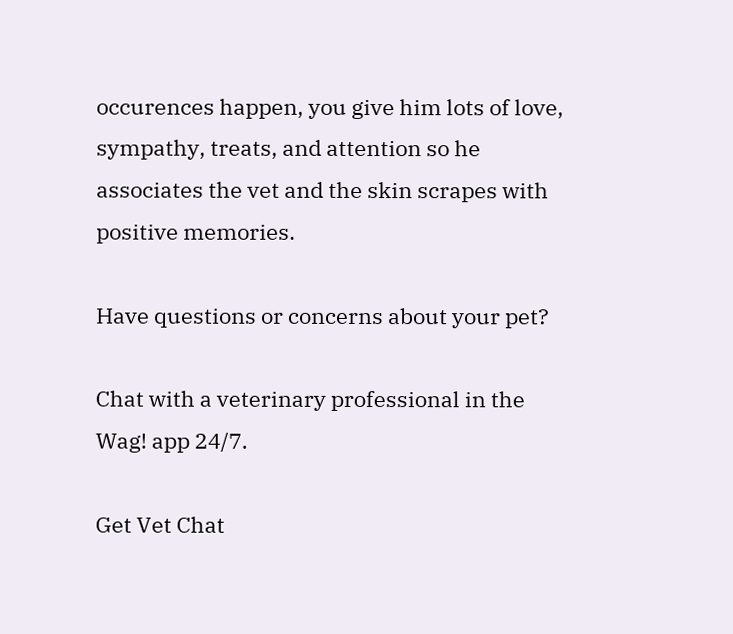occurences happen, you give him lots of love, sympathy, treats, and attention so he associates the vet and the skin scrapes with positive memories.

Have questions or concerns about your pet?

Chat with a veterinary professional in the Wag! app 24/7.

Get Vet Chat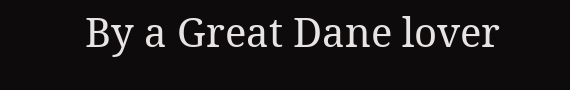By a Great Dane lover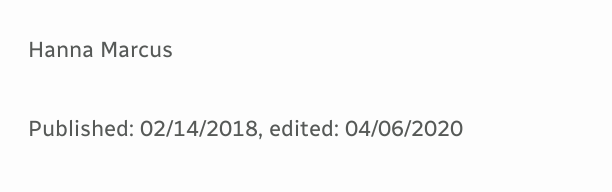Hanna Marcus

Published: 02/14/2018, edited: 04/06/2020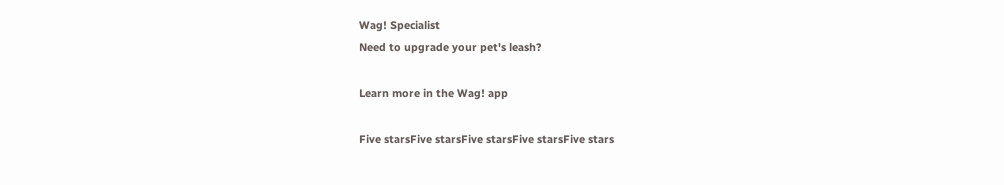Wag! Specialist
Need to upgrade your pet's leash?

Learn more in the Wag! app

Five starsFive starsFive starsFive starsFive stars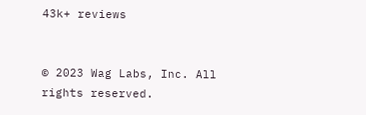43k+ reviews


© 2023 Wag Labs, Inc. All rights reserved.